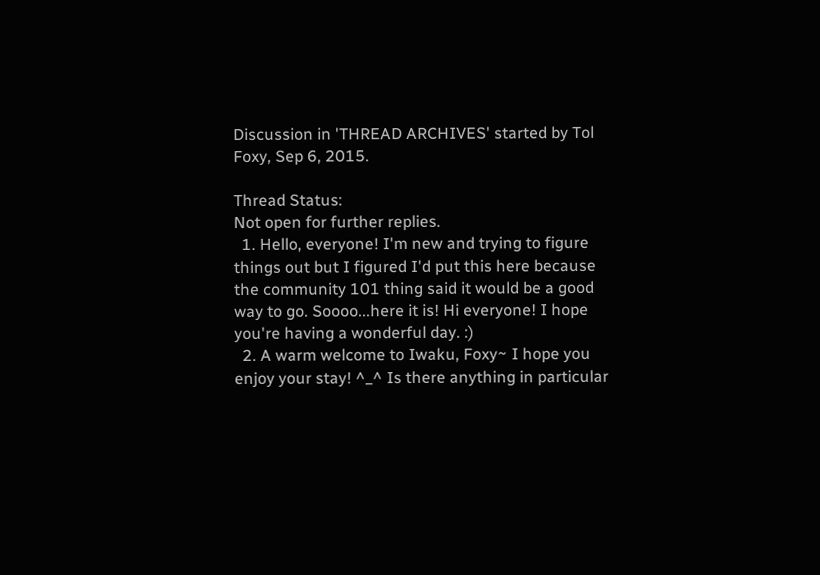Discussion in 'THREAD ARCHIVES' started by Tol Foxy, Sep 6, 2015.

Thread Status:
Not open for further replies.
  1. Hello, everyone! I'm new and trying to figure things out but I figured I'd put this here because the community 101 thing said it would be a good way to go. Soooo...here it is! Hi everyone! I hope you're having a wonderful day. :)
  2. A warm welcome to Iwaku, Foxy~ I hope you enjoy your stay! ^_^ Is there anything in particular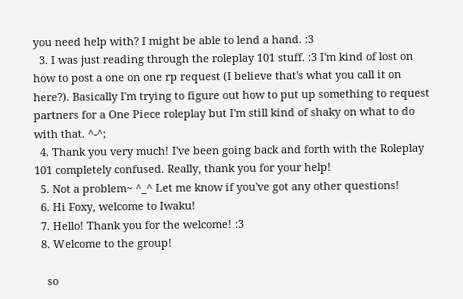you need help with? I might be able to lend a hand. :3
  3. I was just reading through the roleplay 101 stuff. :3 I'm kind of lost on how to post a one on one rp request (I believe that's what you call it on here?). Basically I'm trying to figure out how to put up something to request partners for a One Piece roleplay but I'm still kind of shaky on what to do with that. ^-^;
  4. Thank you very much! I've been going back and forth with the Roleplay 101 completely confused. Really, thank you for your help!
  5. Not a problem~ ^_^ Let me know if you've got any other questions!
  6. Hi Foxy, welcome to Iwaku!
  7. Hello! Thank you for the welcome! :3
  8. Welcome to the group!

    so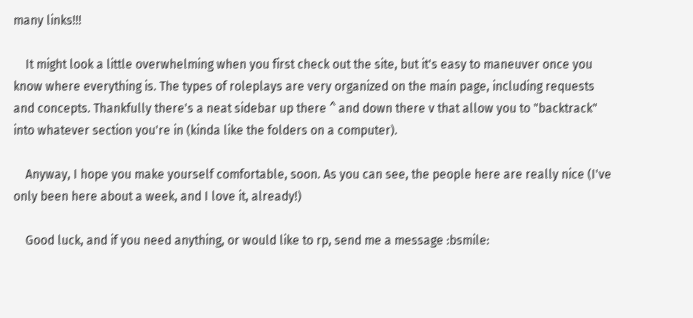many links!!!

    It might look a little overwhelming when you first check out the site, but it's easy to maneuver once you know where everything is. The types of roleplays are very organized on the main page, including requests and concepts. Thankfully there's a neat sidebar up there ^ and down there v that allow you to "backtrack" into whatever section you're in (kinda like the folders on a computer).

    Anyway, I hope you make yourself comfortable, soon. As you can see, the people here are really nice (I've only been here about a week, and I love it, already!)

    Good luck, and if you need anything, or would like to rp, send me a message :bsmile: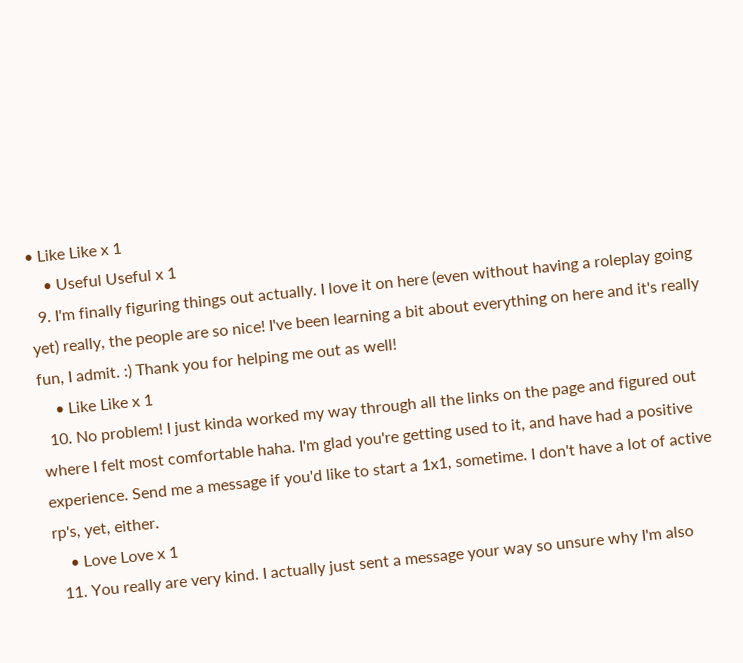• Like Like x 1
    • Useful Useful x 1
  9. I'm finally figuring things out actually. I love it on here (even without having a roleplay going yet) really, the people are so nice! I've been learning a bit about everything on here and it's really fun, I admit. :) Thank you for helping me out as well!
    • Like Like x 1
  10. No problem! I just kinda worked my way through all the links on the page and figured out where I felt most comfortable haha. I'm glad you're getting used to it, and have had a positive experience. Send me a message if you'd like to start a 1x1, sometime. I don't have a lot of active rp's, yet, either.
    • Love Love x 1
  11. You really are very kind. I actually just sent a message your way so unsure why I'm also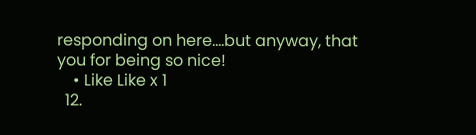responding on here....but anyway, that you for being so nice!
    • Like Like x 1
  12.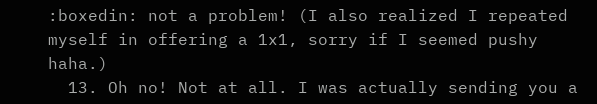:boxedin: not a problem! (I also realized I repeated myself in offering a 1x1, sorry if I seemed pushy haha.)
  13. Oh no! Not at all. I was actually sending you a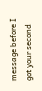message before I got your second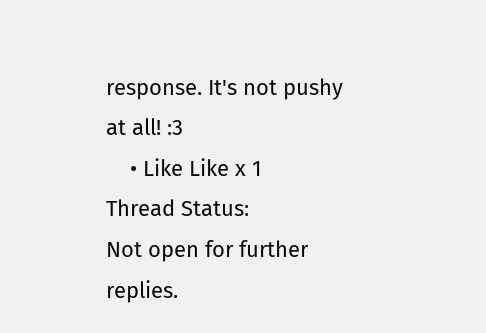response. It's not pushy at all! :3
    • Like Like x 1
Thread Status:
Not open for further replies.